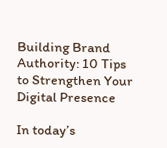Building Brand Authority: 10 Tips to Strengthen Your Digital Presence

In today’s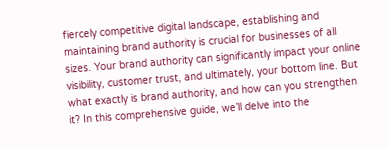fiercely competitive digital landscape, establishing and maintaining brand authority is crucial for businesses of all sizes. Your brand authority can significantly impact your online visibility, customer trust, and ultimately, your bottom line. But what exactly is brand authority, and how can you strengthen it? In this comprehensive guide, we’ll delve into the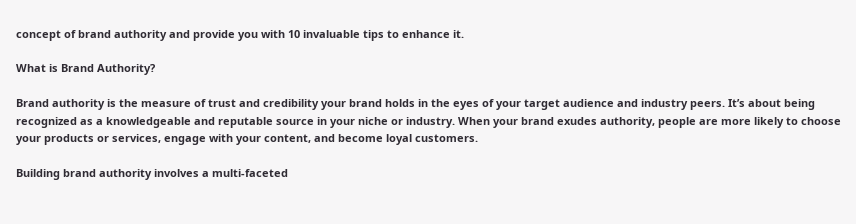concept of brand authority and provide you with 10 invaluable tips to enhance it.

What is Brand Authority?

Brand authority is the measure of trust and credibility your brand holds in the eyes of your target audience and industry peers. It’s about being recognized as a knowledgeable and reputable source in your niche or industry. When your brand exudes authority, people are more likely to choose your products or services, engage with your content, and become loyal customers.

Building brand authority involves a multi-faceted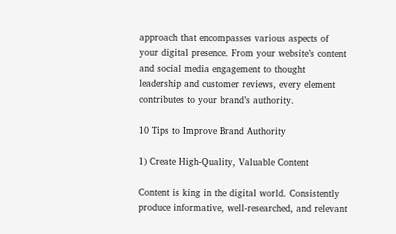approach that encompasses various aspects of your digital presence. From your website’s content and social media engagement to thought leadership and customer reviews, every element contributes to your brand’s authority.

10 Tips to Improve Brand Authority

1) Create High-Quality, Valuable Content

Content is king in the digital world. Consistently produce informative, well-researched, and relevant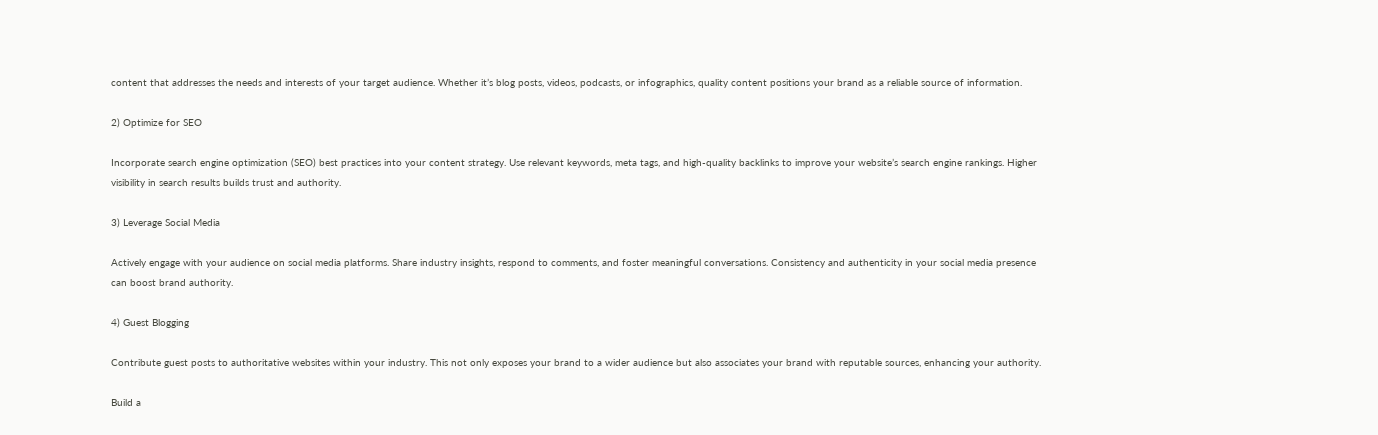content that addresses the needs and interests of your target audience. Whether it’s blog posts, videos, podcasts, or infographics, quality content positions your brand as a reliable source of information.

2) Optimize for SEO

Incorporate search engine optimization (SEO) best practices into your content strategy. Use relevant keywords, meta tags, and high-quality backlinks to improve your website’s search engine rankings. Higher visibility in search results builds trust and authority.

3) Leverage Social Media

Actively engage with your audience on social media platforms. Share industry insights, respond to comments, and foster meaningful conversations. Consistency and authenticity in your social media presence can boost brand authority.

4) Guest Blogging

Contribute guest posts to authoritative websites within your industry. This not only exposes your brand to a wider audience but also associates your brand with reputable sources, enhancing your authority.

Build a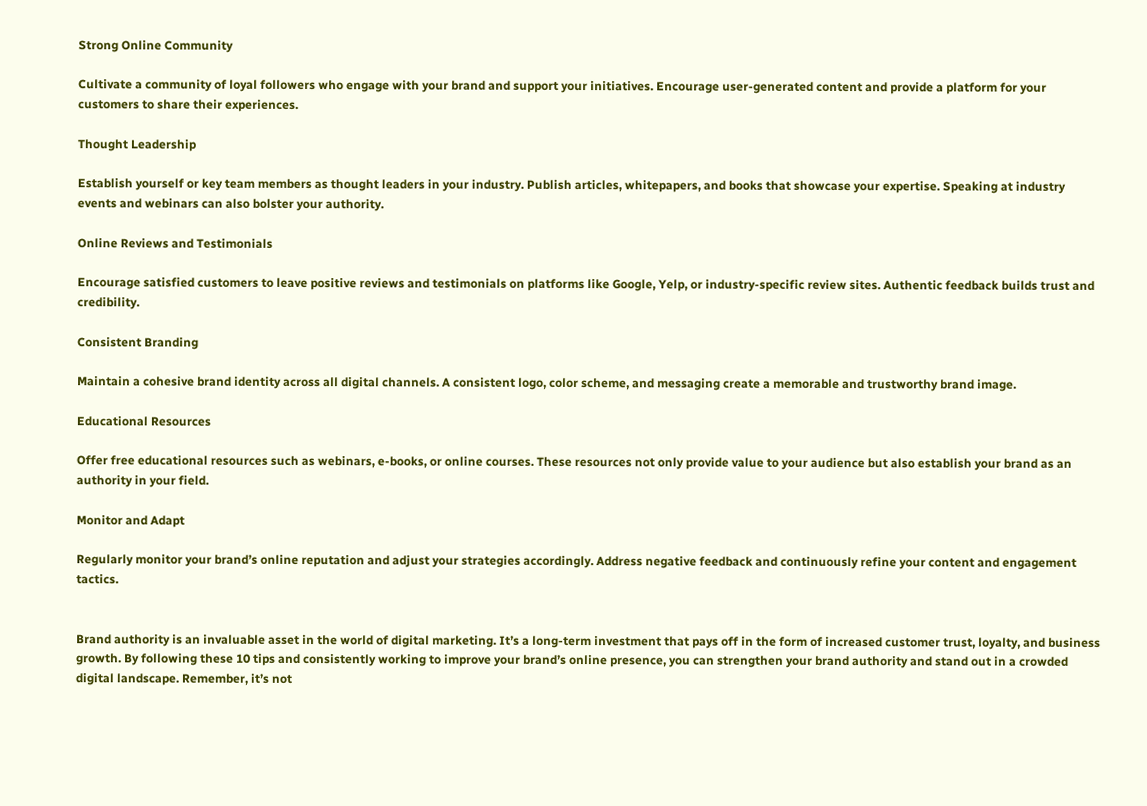Strong Online Community

Cultivate a community of loyal followers who engage with your brand and support your initiatives. Encourage user-generated content and provide a platform for your customers to share their experiences.

Thought Leadership

Establish yourself or key team members as thought leaders in your industry. Publish articles, whitepapers, and books that showcase your expertise. Speaking at industry events and webinars can also bolster your authority.

Online Reviews and Testimonials

Encourage satisfied customers to leave positive reviews and testimonials on platforms like Google, Yelp, or industry-specific review sites. Authentic feedback builds trust and credibility.

Consistent Branding

Maintain a cohesive brand identity across all digital channels. A consistent logo, color scheme, and messaging create a memorable and trustworthy brand image.

Educational Resources

Offer free educational resources such as webinars, e-books, or online courses. These resources not only provide value to your audience but also establish your brand as an authority in your field.

Monitor and Adapt

Regularly monitor your brand’s online reputation and adjust your strategies accordingly. Address negative feedback and continuously refine your content and engagement tactics.


Brand authority is an invaluable asset in the world of digital marketing. It’s a long-term investment that pays off in the form of increased customer trust, loyalty, and business growth. By following these 10 tips and consistently working to improve your brand’s online presence, you can strengthen your brand authority and stand out in a crowded digital landscape. Remember, it’s not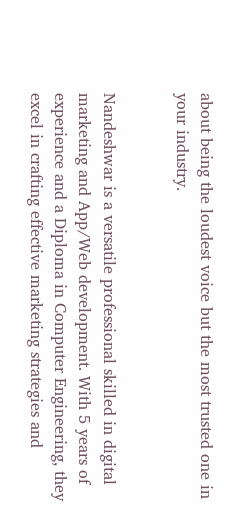about being the loudest voice but the most trusted one in your industry.


Nandeshwar is a versatile professional skilled in digital marketing and App/Web development. With 5 years of experience and a Diploma in Computer Engineering, they excel in crafting effective marketing strategies and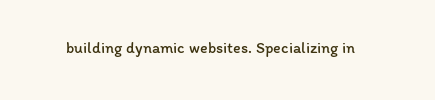building dynamic websites. Specializing in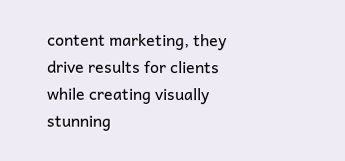content marketing, they drive results for clients while creating visually stunning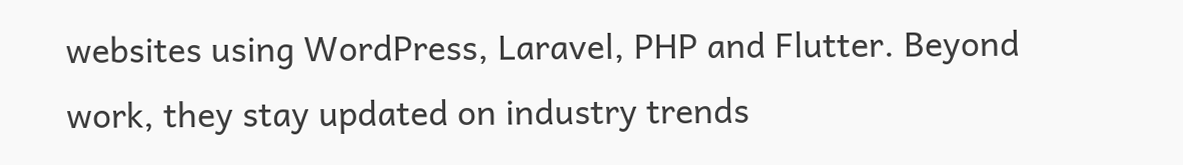websites using WordPress, Laravel, PHP and Flutter. Beyond work, they stay updated on industry trends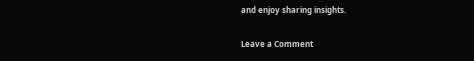and enjoy sharing insights.

Leave a Comment